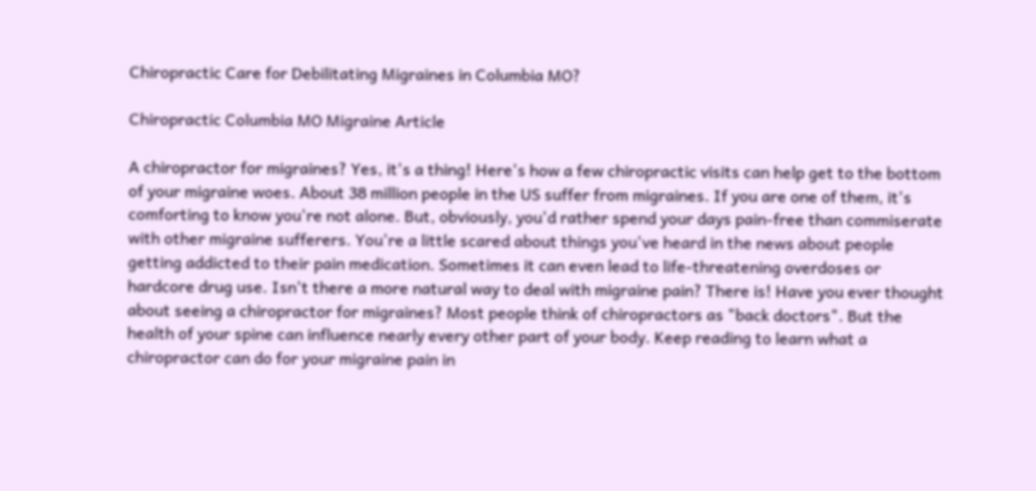Chiropractic Care for Debilitating Migraines in Columbia MO?

Chiropractic Columbia MO Migraine Article

A chiropractor for migraines? Yes, it's a thing! Here's how a few chiropractic visits can help get to the bottom of your migraine woes. About 38 million people in the US suffer from migraines. If you are one of them, it's comforting to know you're not alone. But, obviously, you'd rather spend your days pain-free than commiserate with other migraine sufferers. You're a little scared about things you've heard in the news about people getting addicted to their pain medication. Sometimes it can even lead to life-threatening overdoses or hardcore drug use. Isn't there a more natural way to deal with migraine pain? There is! Have you ever thought about seeing a chiropractor for migraines? Most people think of chiropractors as "back doctors". But the health of your spine can influence nearly every other part of your body. Keep reading to learn what a chiropractor can do for your migraine pain in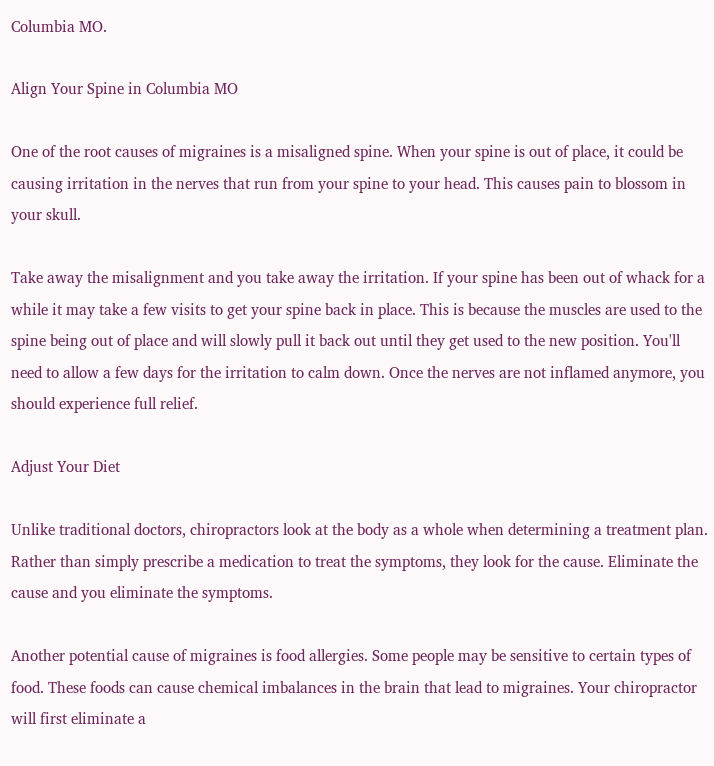Columbia MO.

Align Your Spine in Columbia MO

One of the root causes of migraines is a misaligned spine. When your spine is out of place, it could be causing irritation in the nerves that run from your spine to your head. This causes pain to blossom in your skull.

Take away the misalignment and you take away the irritation. If your spine has been out of whack for a while it may take a few visits to get your spine back in place. This is because the muscles are used to the spine being out of place and will slowly pull it back out until they get used to the new position. You'll need to allow a few days for the irritation to calm down. Once the nerves are not inflamed anymore, you should experience full relief.

Adjust Your Diet

Unlike traditional doctors, chiropractors look at the body as a whole when determining a treatment plan. Rather than simply prescribe a medication to treat the symptoms, they look for the cause. Eliminate the cause and you eliminate the symptoms.

Another potential cause of migraines is food allergies. Some people may be sensitive to certain types of food. These foods can cause chemical imbalances in the brain that lead to migraines. Your chiropractor will first eliminate a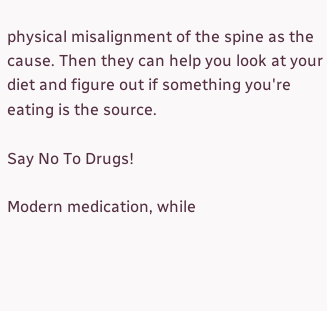physical misalignment of the spine as the cause. Then they can help you look at your diet and figure out if something you're eating is the source.

Say No To Drugs!

Modern medication, while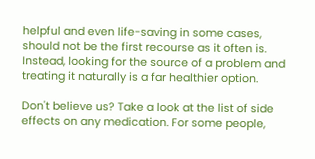helpful and even life-saving in some cases, should not be the first recourse as it often is. Instead, looking for the source of a problem and treating it naturally is a far healthier option.

Don't believe us? Take a look at the list of side effects on any medication. For some people,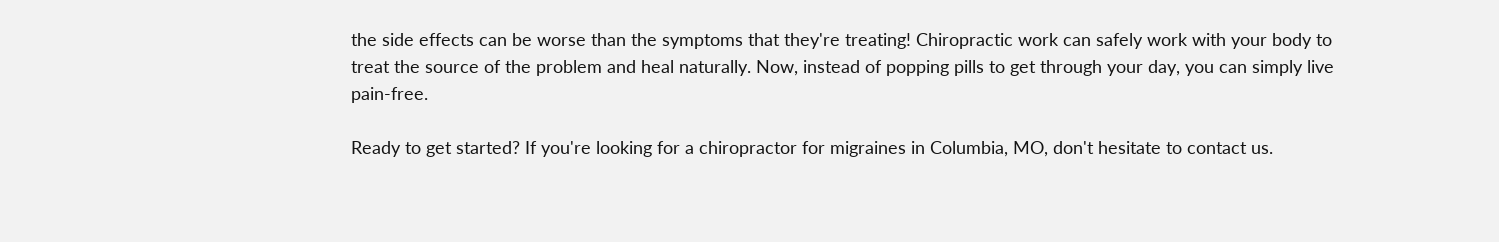the side effects can be worse than the symptoms that they're treating! Chiropractic work can safely work with your body to treat the source of the problem and heal naturally. Now, instead of popping pills to get through your day, you can simply live pain-free.

Ready to get started? If you're looking for a chiropractor for migraines in Columbia, MO, don't hesitate to contact us.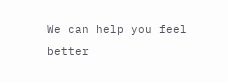We can help you feel better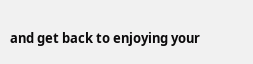and get back to enjoying your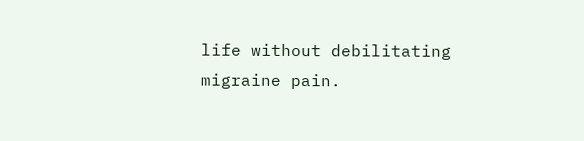life without debilitating migraine pain.